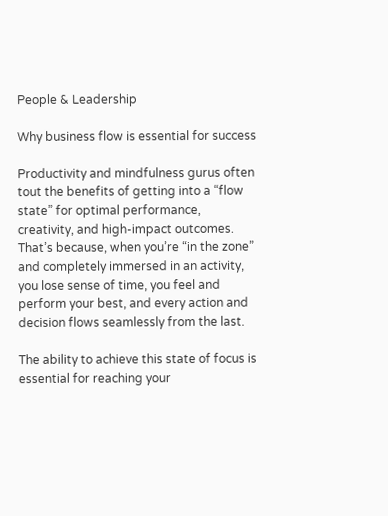People & Leadership

Why business flow is essential for success

Productivity and mindfulness gurus often tout the benefits of getting into a “flow state” for optimal performance, creativity, and high-impact outcomes. That’s because, when you’re “in the zone” and completely immersed in an activity, you lose sense of time, you feel and perform your best, and every action and decision flows seamlessly from the last.

The ability to achieve this state of focus is essential for reaching your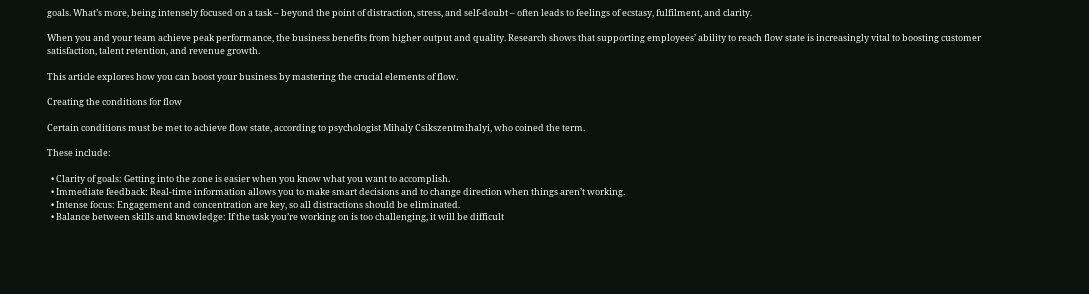goals. What’s more, being intensely focused on a task – beyond the point of distraction, stress, and self-doubt – often leads to feelings of ecstasy, fulfilment, and clarity.

When you and your team achieve peak performance, the business benefits from higher output and quality. Research shows that supporting employees’ ability to reach flow state is increasingly vital to boosting customer satisfaction, talent retention, and revenue growth.

This article explores how you can boost your business by mastering the crucial elements of flow.

Creating the conditions for flow

Certain conditions must be met to achieve flow state, according to psychologist Mihaly Csikszentmihalyi, who coined the term.

These include:

  • Clarity of goals: Getting into the zone is easier when you know what you want to accomplish.
  • Immediate feedback: Real-time information allows you to make smart decisions and to change direction when things aren’t working.
  • Intense focus: Engagement and concentration are key, so all distractions should be eliminated.
  • Balance between skills and knowledge: If the task you’re working on is too challenging, it will be difficult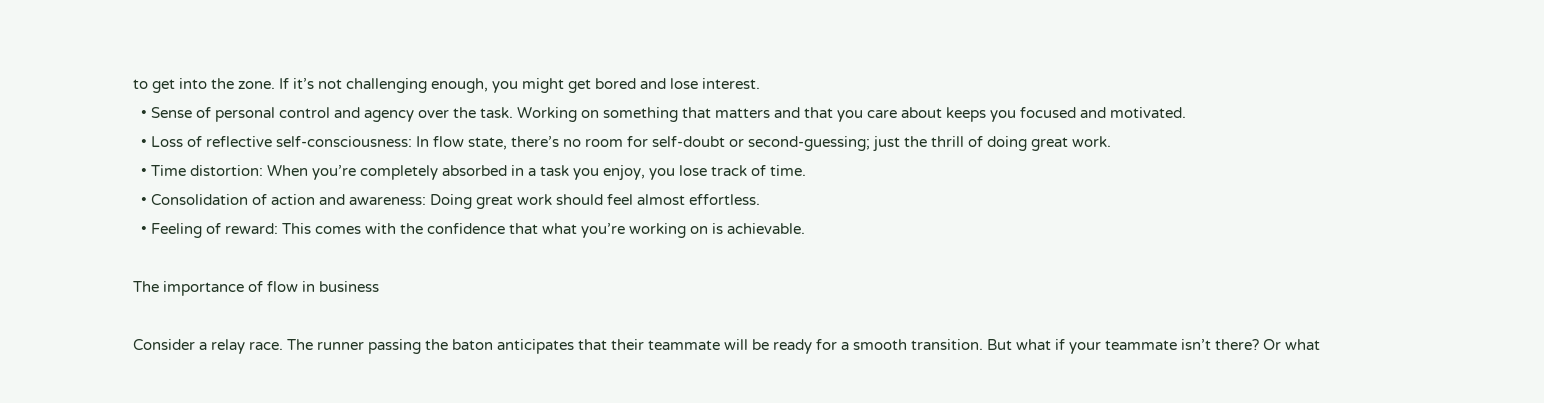to get into the zone. If it’s not challenging enough, you might get bored and lose interest.
  • Sense of personal control and agency over the task. Working on something that matters and that you care about keeps you focused and motivated.
  • Loss of reflective self-consciousness: In flow state, there’s no room for self-doubt or second-guessing; just the thrill of doing great work.
  • Time distortion: When you’re completely absorbed in a task you enjoy, you lose track of time.
  • Consolidation of action and awareness: Doing great work should feel almost effortless.
  • Feeling of reward: This comes with the confidence that what you’re working on is achievable.

The importance of flow in business

Consider a relay race. The runner passing the baton anticipates that their teammate will be ready for a smooth transition. But what if your teammate isn’t there? Or what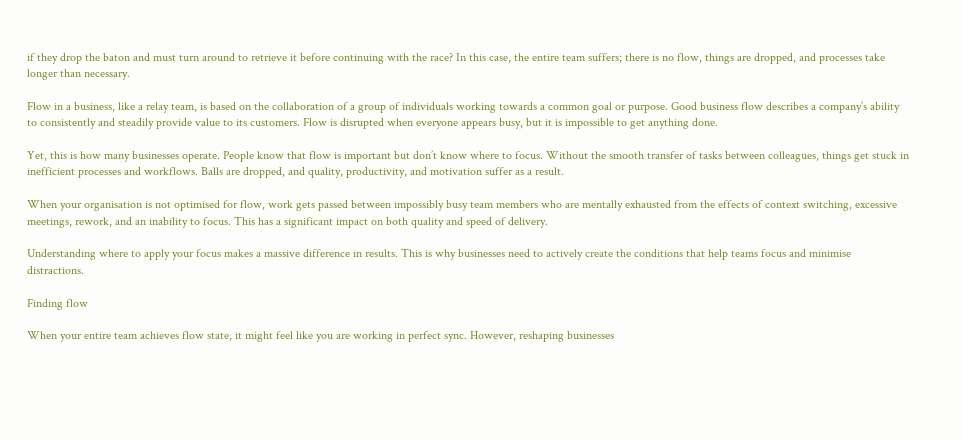if they drop the baton and must turn around to retrieve it before continuing with the race? In this case, the entire team suffers; there is no flow, things are dropped, and processes take longer than necessary.

Flow in a business, like a relay team, is based on the collaboration of a group of individuals working towards a common goal or purpose. Good business flow describes a company’s ability to consistently and steadily provide value to its customers. Flow is disrupted when everyone appears busy, but it is impossible to get anything done.

Yet, this is how many businesses operate. People know that flow is important but don’t know where to focus. Without the smooth transfer of tasks between colleagues, things get stuck in inefficient processes and workflows. Balls are dropped, and quality, productivity, and motivation suffer as a result.

When your organisation is not optimised for flow, work gets passed between impossibly busy team members who are mentally exhausted from the effects of context switching, excessive meetings, rework, and an inability to focus. This has a significant impact on both quality and speed of delivery.

Understanding where to apply your focus makes a massive difference in results. This is why businesses need to actively create the conditions that help teams focus and minimise distractions.

Finding flow

When your entire team achieves flow state, it might feel like you are working in perfect sync. However, reshaping businesses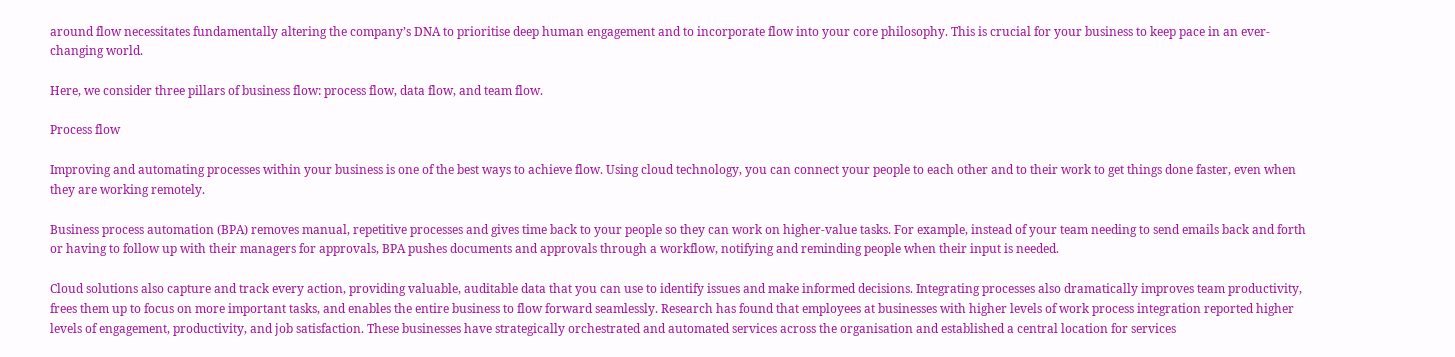around flow necessitates fundamentally altering the company’s DNA to prioritise deep human engagement and to incorporate flow into your core philosophy. This is crucial for your business to keep pace in an ever-changing world.

Here, we consider three pillars of business flow: process flow, data flow, and team flow.

Process flow

Improving and automating processes within your business is one of the best ways to achieve flow. Using cloud technology, you can connect your people to each other and to their work to get things done faster, even when they are working remotely.

Business process automation (BPA) removes manual, repetitive processes and gives time back to your people so they can work on higher-value tasks. For example, instead of your team needing to send emails back and forth or having to follow up with their managers for approvals, BPA pushes documents and approvals through a workflow, notifying and reminding people when their input is needed.

Cloud solutions also capture and track every action, providing valuable, auditable data that you can use to identify issues and make informed decisions. Integrating processes also dramatically improves team productivity, frees them up to focus on more important tasks, and enables the entire business to flow forward seamlessly. Research has found that employees at businesses with higher levels of work process integration reported higher levels of engagement, productivity, and job satisfaction. These businesses have strategically orchestrated and automated services across the organisation and established a central location for services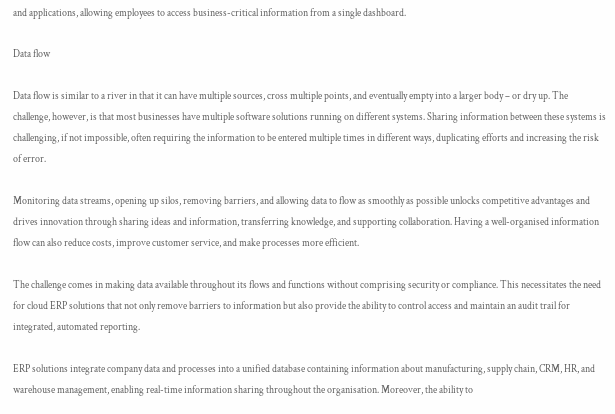and applications, allowing employees to access business-critical information from a single dashboard.

Data flow

Data flow is similar to a river in that it can have multiple sources, cross multiple points, and eventually empty into a larger body – or dry up. The challenge, however, is that most businesses have multiple software solutions running on different systems. Sharing information between these systems is challenging, if not impossible, often requiring the information to be entered multiple times in different ways, duplicating efforts and increasing the risk of error.

Monitoring data streams, opening up silos, removing barriers, and allowing data to flow as smoothly as possible unlocks competitive advantages and drives innovation through sharing ideas and information, transferring knowledge, and supporting collaboration. Having a well-organised information flow can also reduce costs, improve customer service, and make processes more efficient.

The challenge comes in making data available throughout its flows and functions without comprising security or compliance. This necessitates the need for cloud ERP solutions that not only remove barriers to information but also provide the ability to control access and maintain an audit trail for integrated, automated reporting.

ERP solutions integrate company data and processes into a unified database containing information about manufacturing, supply chain, CRM, HR, and warehouse management, enabling real-time information sharing throughout the organisation. Moreover, the ability to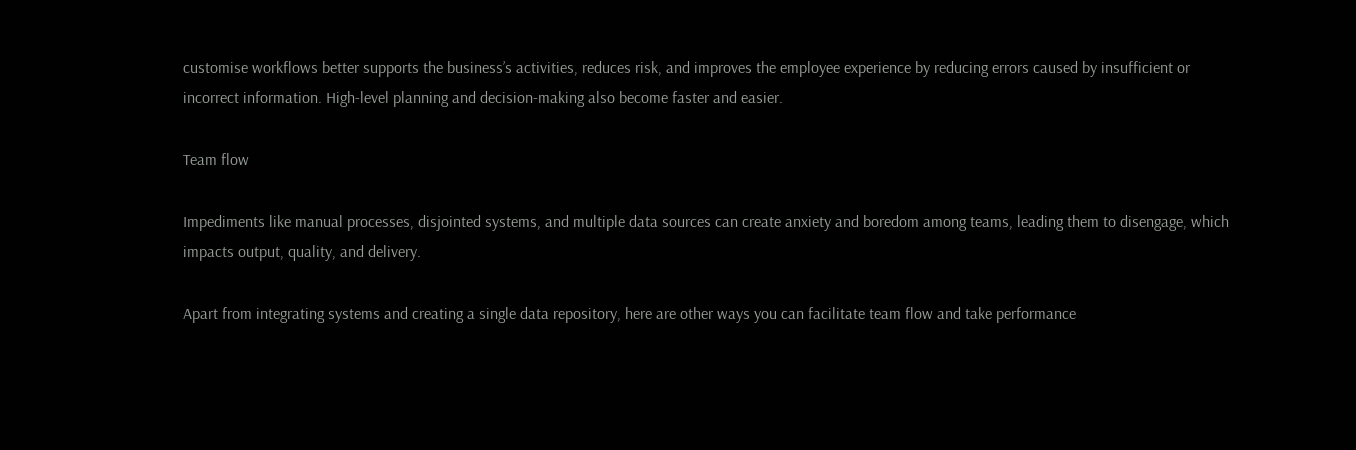customise workflows better supports the business’s activities, reduces risk, and improves the employee experience by reducing errors caused by insufficient or incorrect information. High-level planning and decision-making also become faster and easier.

Team flow

Impediments like manual processes, disjointed systems, and multiple data sources can create anxiety and boredom among teams, leading them to disengage, which impacts output, quality, and delivery.

Apart from integrating systems and creating a single data repository, here are other ways you can facilitate team flow and take performance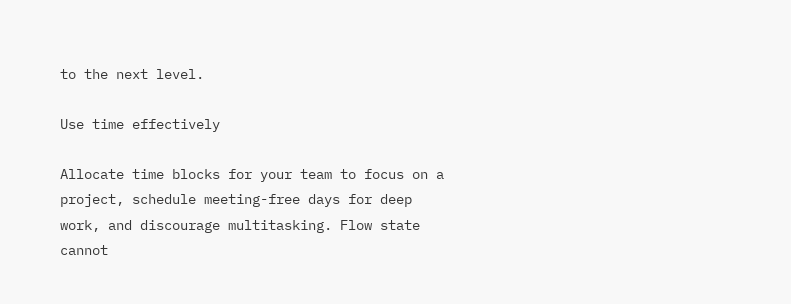to the next level.

Use time effectively

Allocate time blocks for your team to focus on a project, schedule meeting-free days for deep work, and discourage multitasking. Flow state cannot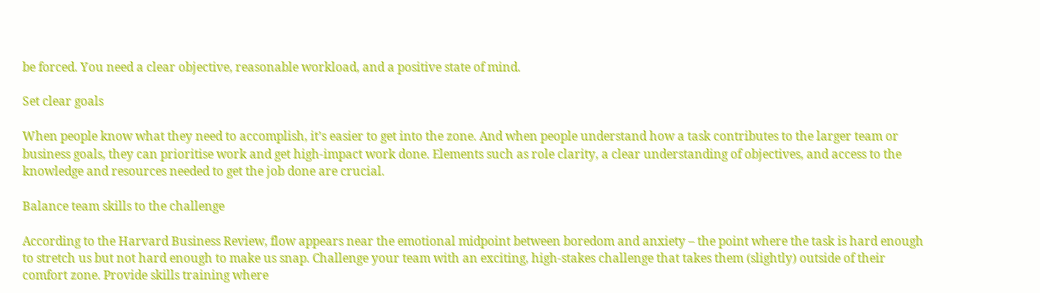be forced. You need a clear objective, reasonable workload, and a positive state of mind.

Set clear goals

When people know what they need to accomplish, it’s easier to get into the zone. And when people understand how a task contributes to the larger team or business goals, they can prioritise work and get high-impact work done. Elements such as role clarity, a clear understanding of objectives, and access to the knowledge and resources needed to get the job done are crucial.

Balance team skills to the challenge

According to the Harvard Business Review, flow appears near the emotional midpoint between boredom and anxiety – the point where the task is hard enough to stretch us but not hard enough to make us snap. Challenge your team with an exciting, high-stakes challenge that takes them (slightly) outside of their comfort zone. Provide skills training where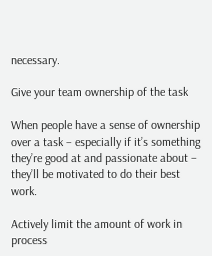necessary.

Give your team ownership of the task

When people have a sense of ownership over a task – especially if it’s something they’re good at and passionate about – they’ll be motivated to do their best work.

Actively limit the amount of work in process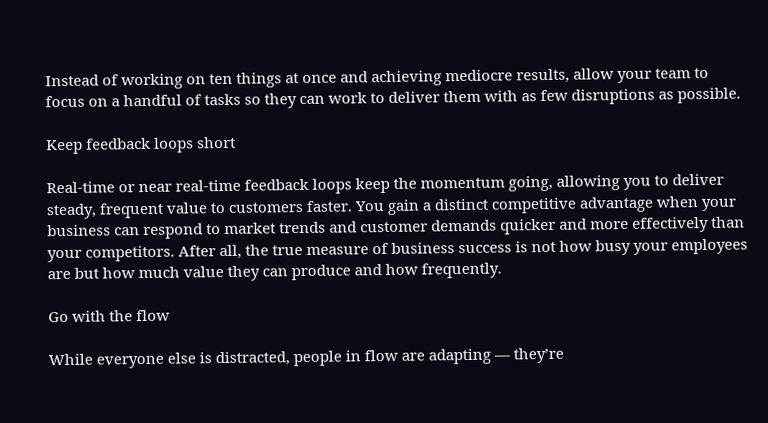Instead of working on ten things at once and achieving mediocre results, allow your team to focus on a handful of tasks so they can work to deliver them with as few disruptions as possible.

Keep feedback loops short

Real-time or near real-time feedback loops keep the momentum going, allowing you to deliver steady, frequent value to customers faster. You gain a distinct competitive advantage when your business can respond to market trends and customer demands quicker and more effectively than your competitors. After all, the true measure of business success is not how busy your employees are but how much value they can produce and how frequently.

Go with the flow

While everyone else is distracted, people in flow are adapting — they’re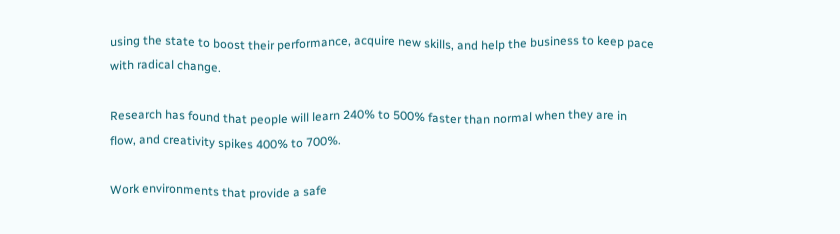using the state to boost their performance, acquire new skills, and help the business to keep pace with radical change.

Research has found that people will learn 240% to 500% faster than normal when they are in flow, and creativity spikes 400% to 700%.

Work environments that provide a safe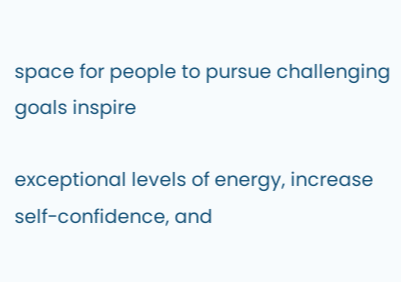space for people to pursue challenging goals inspire

exceptional levels of energy, increase self-confidence, and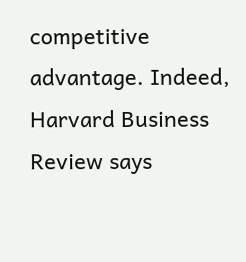competitive advantage. Indeed, Harvard Business Review says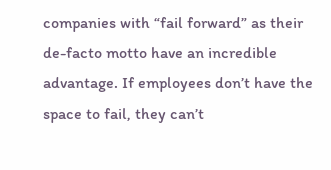companies with “fail forward” as their de-facto motto have an incredible advantage. If employees don’t have the space to fail, they can’t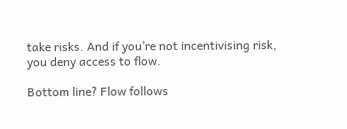take risks. And if you’re not incentivising risk, you deny access to flow.

Bottom line? Flow follows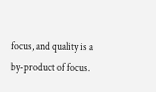focus, and quality is a by-product of focus.